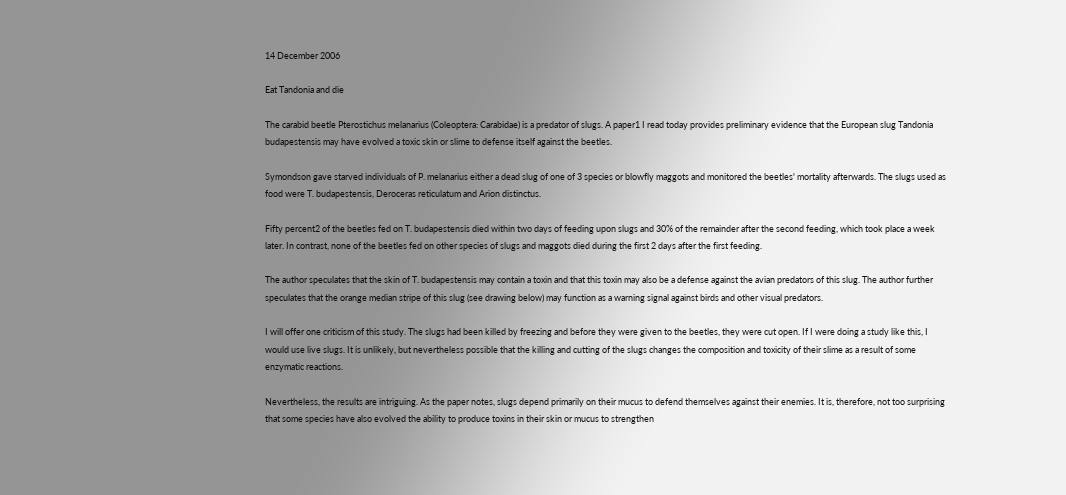14 December 2006

Eat Tandonia and die

The carabid beetle Pterostichus melanarius (Coleoptera: Carabidae) is a predator of slugs. A paper1 I read today provides preliminary evidence that the European slug Tandonia budapestensis may have evolved a toxic skin or slime to defense itself against the beetles.

Symondson gave starved individuals of P. melanarius either a dead slug of one of 3 species or blowfly maggots and monitored the beetles' mortality afterwards. The slugs used as food were T. budapestensis, Deroceras reticulatum and Arion distinctus.

Fifty percent2 of the beetles fed on T. budapestensis died within two days of feeding upon slugs and 30% of the remainder after the second feeding, which took place a week later. In contrast, none of the beetles fed on other species of slugs and maggots died during the first 2 days after the first feeding.

The author speculates that the skin of T. budapestensis may contain a toxin and that this toxin may also be a defense against the avian predators of this slug. The author further speculates that the orange median stripe of this slug (see drawing below) may function as a warning signal against birds and other visual predators.

I will offer one criticism of this study. The slugs had been killed by freezing and before they were given to the beetles, they were cut open. If I were doing a study like this, I would use live slugs. It is unlikely, but nevertheless possible that the killing and cutting of the slugs changes the composition and toxicity of their slime as a result of some enzymatic reactions.

Nevertheless, the results are intriguing. As the paper notes, slugs depend primarily on their mucus to defend themselves against their enemies. It is, therefore, not too surprising that some species have also evolved the ability to produce toxins in their skin or mucus to strengthen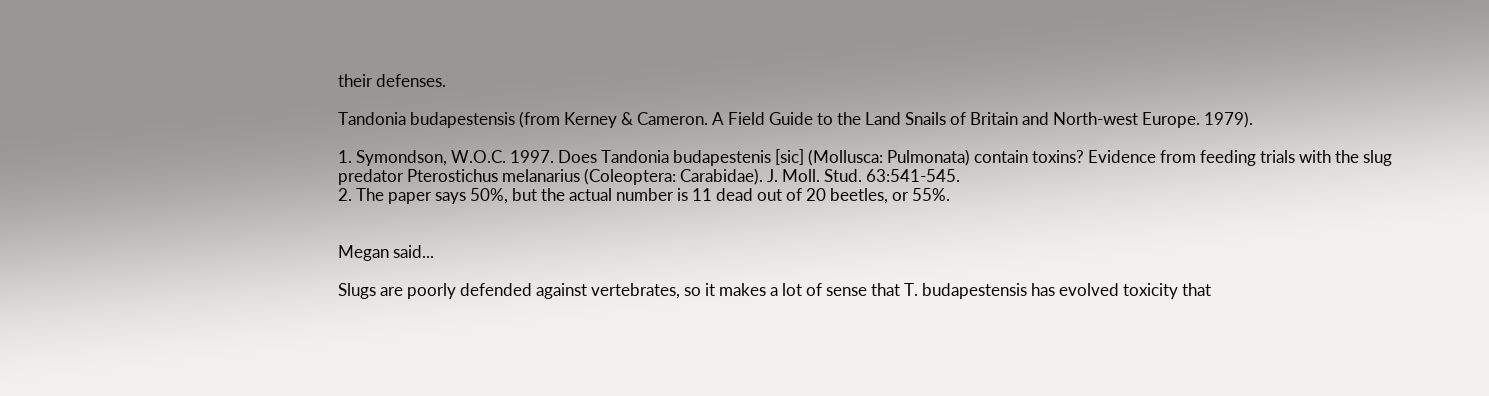their defenses.

Tandonia budapestensis (from Kerney & Cameron. A Field Guide to the Land Snails of Britain and North-west Europe. 1979).

1. Symondson, W.O.C. 1997. Does Tandonia budapestenis [sic] (Mollusca: Pulmonata) contain toxins? Evidence from feeding trials with the slug predator Pterostichus melanarius (Coleoptera: Carabidae). J. Moll. Stud. 63:541-545.
2. The paper says 50%, but the actual number is 11 dead out of 20 beetles, or 55%.


Megan said...

Slugs are poorly defended against vertebrates, so it makes a lot of sense that T. budapestensis has evolved toxicity that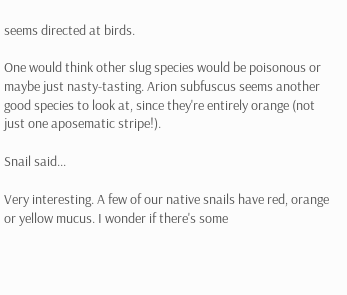seems directed at birds.

One would think other slug species would be poisonous or maybe just nasty-tasting. Arion subfuscus seems another good species to look at, since they're entirely orange (not just one aposematic stripe!).

Snail said...

Very interesting. A few of our native snails have red, orange or yellow mucus. I wonder if there's some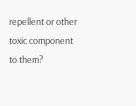repellent or other toxic component to them?